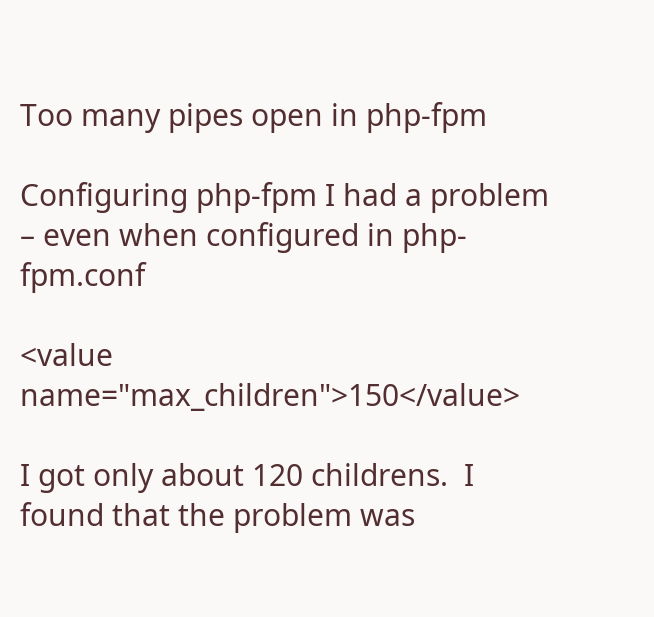Too many pipes open in php-fpm

Configuring php-fpm I had a problem – even when configured in php-fpm.conf

<value name="max_children">150</value>

I got only about 120 childrens.  I found that the problem was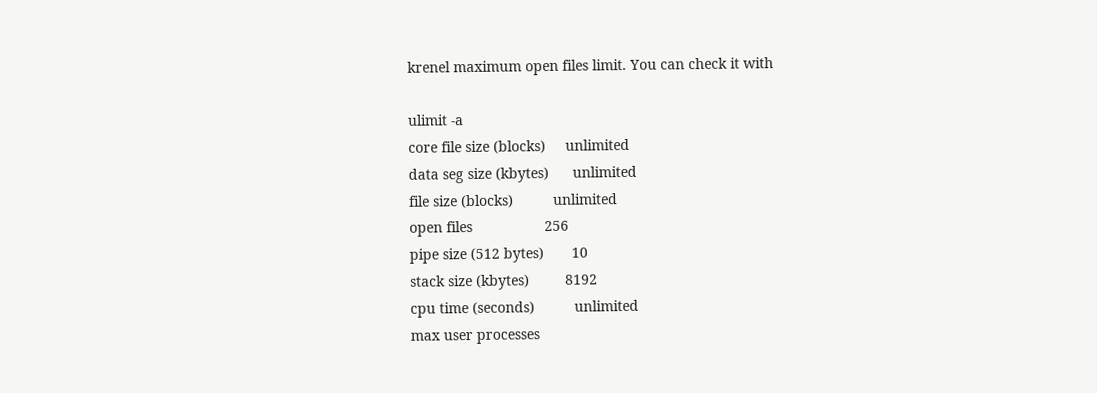krenel maximum open files limit. You can check it with

ulimit -a
core file size (blocks)     unlimited
data seg size (kbytes)      unlimited
file size (blocks)          unlimited
open files                  256
pipe size (512 bytes)       10
stack size (kbytes)         8192
cpu time (seconds)          unlimited
max user processes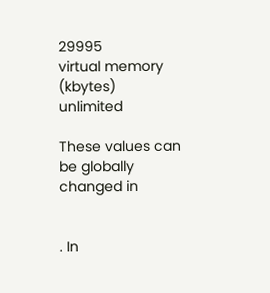29995
virtual memory (kbytes)     unlimited

These values can be globally changed in


. In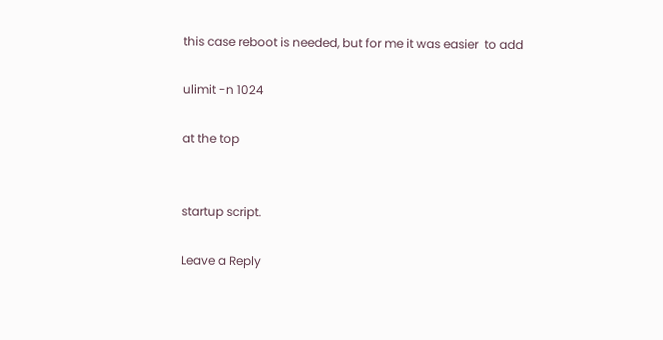this case reboot is needed, but for me it was easier  to add

ulimit -n 1024

at the top


startup script.

Leave a Reply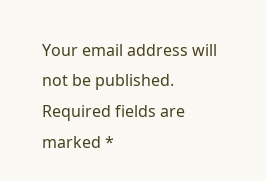Your email address will not be published. Required fields are marked *